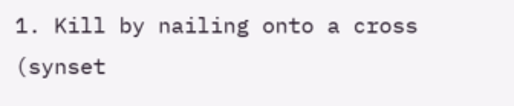1. Kill by nailing onto a cross (synset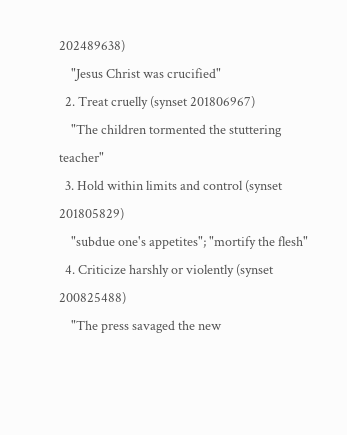202489638)
    "Jesus Christ was crucified"
  2. Treat cruelly (synset 201806967)
    "The children tormented the stuttering teacher"
  3. Hold within limits and control (synset 201805829)
    "subdue one's appetites"; "mortify the flesh"
  4. Criticize harshly or violently (synset 200825488)
    "The press savaged the new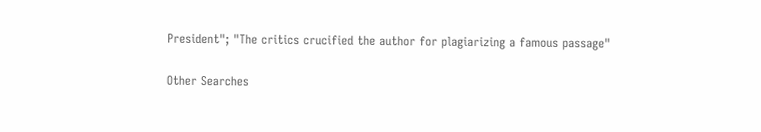President"; "The critics crucified the author for plagiarizing a famous passage"

Other Searches